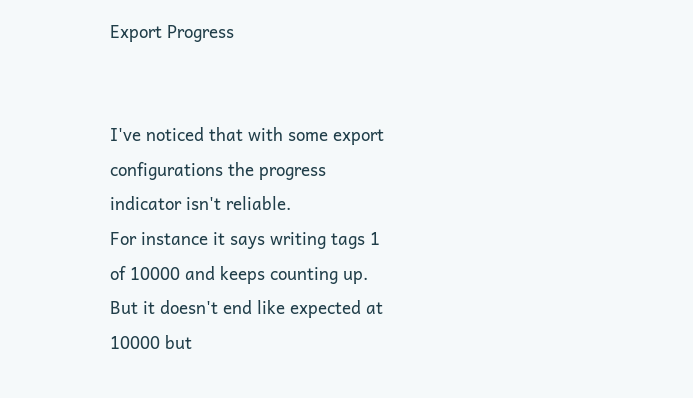Export Progress


I've noticed that with some export configurations the progress indicator isn't reliable.
For instance it says writing tags 1 of 10000 and keeps counting up.
But it doesn't end like expected at 10000 but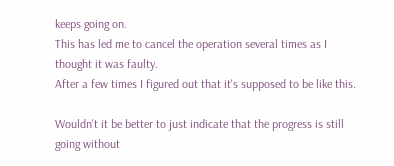keeps going on.
This has led me to cancel the operation several times as I thought it was faulty.
After a few times I figured out that it's supposed to be like this.

Wouldn't it be better to just indicate that the progress is still going without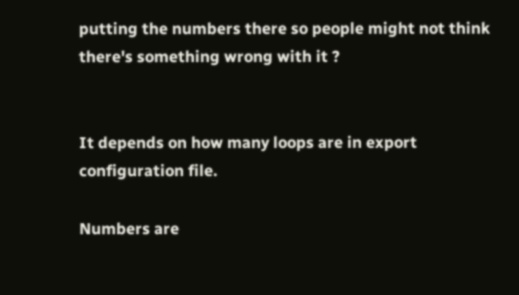putting the numbers there so people might not think there's something wrong with it ?


It depends on how many loops are in export configuration file.

Numbers are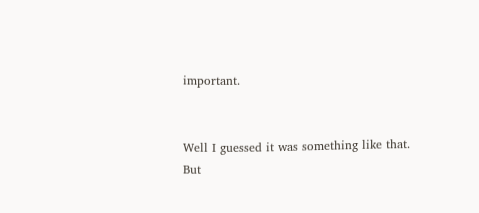important.


Well I guessed it was something like that.
But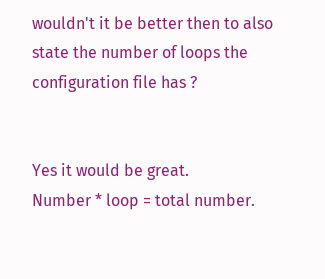wouldn't it be better then to also state the number of loops the configuration file has ?


Yes it would be great.
Number * loop = total number.